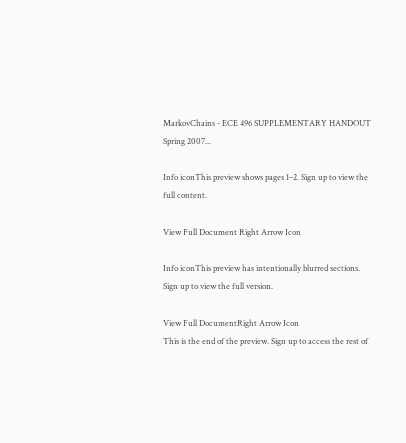MarkovChains - ECE 496 SUPPLEMENTARY HANDOUT Spring 2007...

Info iconThis preview shows pages 1–2. Sign up to view the full content.

View Full Document Right Arrow Icon

Info iconThis preview has intentionally blurred sections. Sign up to view the full version.

View Full DocumentRight Arrow Icon
This is the end of the preview. Sign up to access the rest of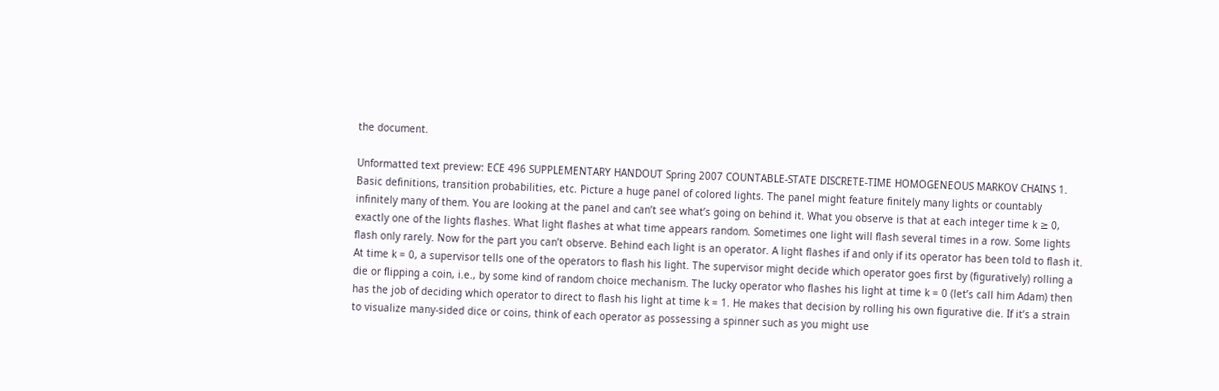the document.

Unformatted text preview: ECE 496 SUPPLEMENTARY HANDOUT Spring 2007 COUNTABLE-STATE DISCRETE-TIME HOMOGENEOUS MARKOV CHAINS 1. Basic definitions, transition probabilities, etc. Picture a huge panel of colored lights. The panel might feature finitely many lights or countably infinitely many of them. You are looking at the panel and can’t see what’s going on behind it. What you observe is that at each integer time k ≥ 0, exactly one of the lights flashes. What light flashes at what time appears random. Sometimes one light will flash several times in a row. Some lights flash only rarely. Now for the part you can’t observe. Behind each light is an operator. A light flashes if and only if its operator has been told to flash it. At time k = 0, a supervisor tells one of the operators to flash his light. The supervisor might decide which operator goes first by (figuratively) rolling a die or flipping a coin, i.e., by some kind of random choice mechanism. The lucky operator who flashes his light at time k = 0 (let’s call him Adam) then has the job of deciding which operator to direct to flash his light at time k = 1. He makes that decision by rolling his own figurative die. If it’s a strain to visualize many-sided dice or coins, think of each operator as possessing a spinner such as you might use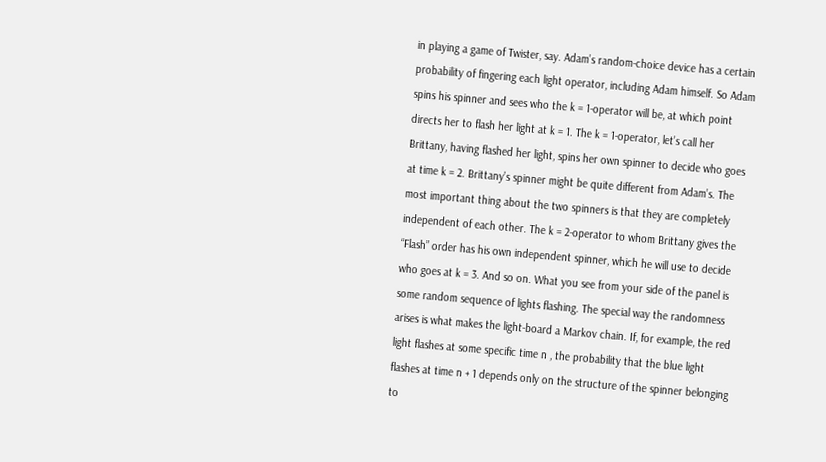in playing a game of Twister, say. Adam’s random-choice device has a certain probability of fingering each light operator, including Adam himself. So Adam spins his spinner and sees who the k = 1-operator will be, at which point directs her to flash her light at k = 1. The k = 1-operator, let’s call her Brittany, having flashed her light, spins her own spinner to decide who goes at time k = 2. Brittany’s spinner might be quite different from Adam’s. The most important thing about the two spinners is that they are completely independent of each other. The k = 2-operator to whom Brittany gives the “Flash” order has his own independent spinner, which he will use to decide who goes at k = 3. And so on. What you see from your side of the panel is some random sequence of lights flashing. The special way the randomness arises is what makes the light-board a Markov chain. If, for example, the red light flashes at some specific time n , the probability that the blue light flashes at time n + 1 depends only on the structure of the spinner belonging to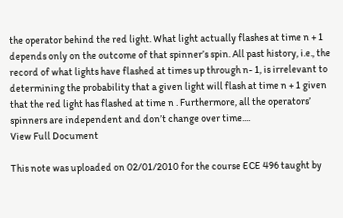the operator behind the red light. What light actually flashes at time n + 1 depends only on the outcome of that spinner’s spin. All past history, i.e., the record of what lights have flashed at times up through n- 1, is irrelevant to determining the probability that a given light will flash at time n + 1 given that the red light has flashed at time n . Furthermore, all the operators’ spinners are independent and don’t change over time....
View Full Document

This note was uploaded on 02/01/2010 for the course ECE 496 taught by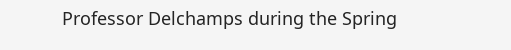Professor Delchamps during the Spring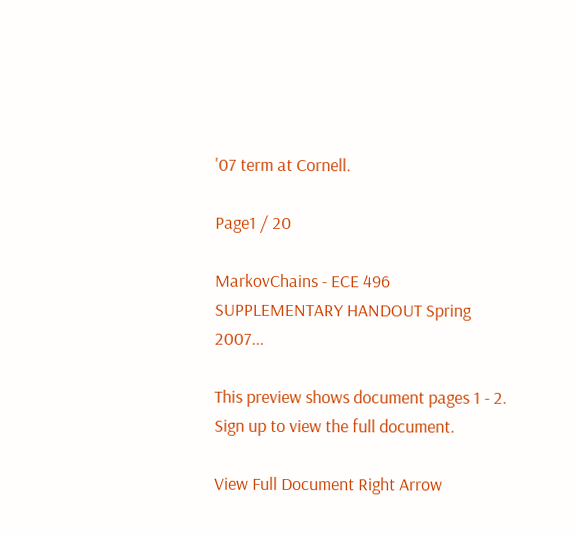'07 term at Cornell.

Page1 / 20

MarkovChains - ECE 496 SUPPLEMENTARY HANDOUT Spring 2007...

This preview shows document pages 1 - 2. Sign up to view the full document.

View Full Document Right Arrow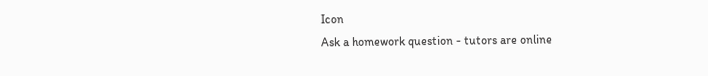Icon
Ask a homework question - tutors are online